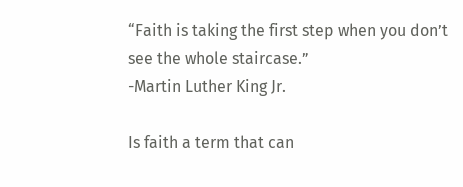“Faith is taking the first step when you don’t see the whole staircase.”
-Martin Luther King Jr.

Is faith a term that can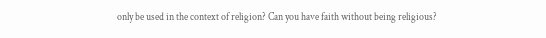only be used in the context of religion? Can you have faith without being religious?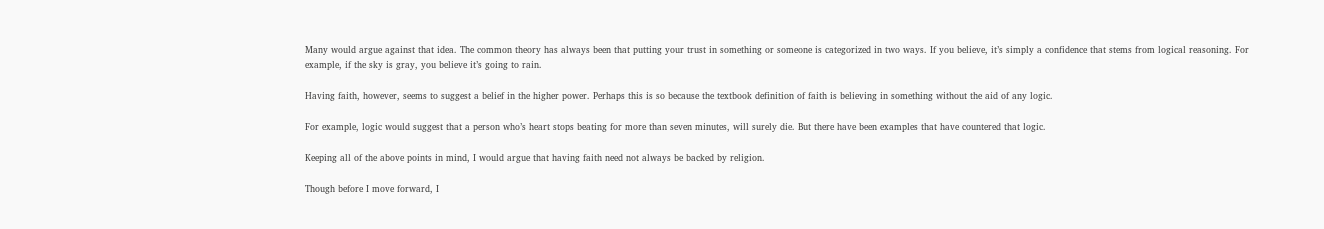Many would argue against that idea. The common theory has always been that putting your trust in something or someone is categorized in two ways. If you believe, it’s simply a confidence that stems from logical reasoning. For example, if the sky is gray, you believe it’s going to rain.

Having faith, however, seems to suggest a belief in the higher power. Perhaps this is so because the textbook definition of faith is believing in something without the aid of any logic.

For example, logic would suggest that a person who’s heart stops beating for more than seven minutes, will surely die. But there have been examples that have countered that logic.

Keeping all of the above points in mind, I would argue that having faith need not always be backed by religion.

Though before I move forward, I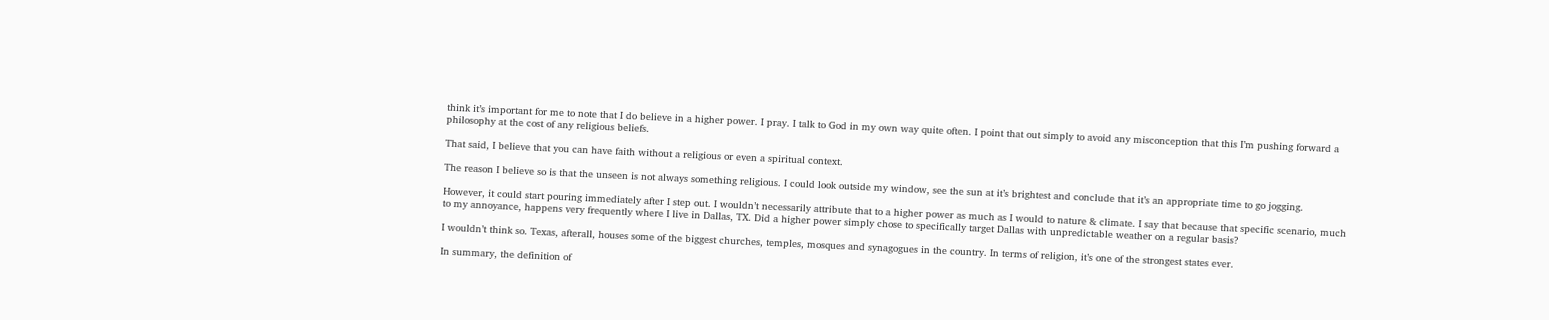think it’s important for me to note that I do believe in a higher power. I pray. I talk to God in my own way quite often. I point that out simply to avoid any misconception that this I’m pushing forward a philosophy at the cost of any religious beliefs.

That said, I believe that you can have faith without a religious or even a spiritual context.

The reason I believe so is that the unseen is not always something religious. I could look outside my window, see the sun at it’s brightest and conclude that it’s an appropriate time to go jogging.

However, it could start pouring immediately after I step out. I wouldn’t necessarily attribute that to a higher power as much as I would to nature & climate. I say that because that specific scenario, much to my annoyance, happens very frequently where I live in Dallas, TX. Did a higher power simply chose to specifically target Dallas with unpredictable weather on a regular basis?

I wouldn’t think so. Texas, afterall, houses some of the biggest churches, temples, mosques and synagogues in the country. In terms of religion, it’s one of the strongest states ever.

In summary, the definition of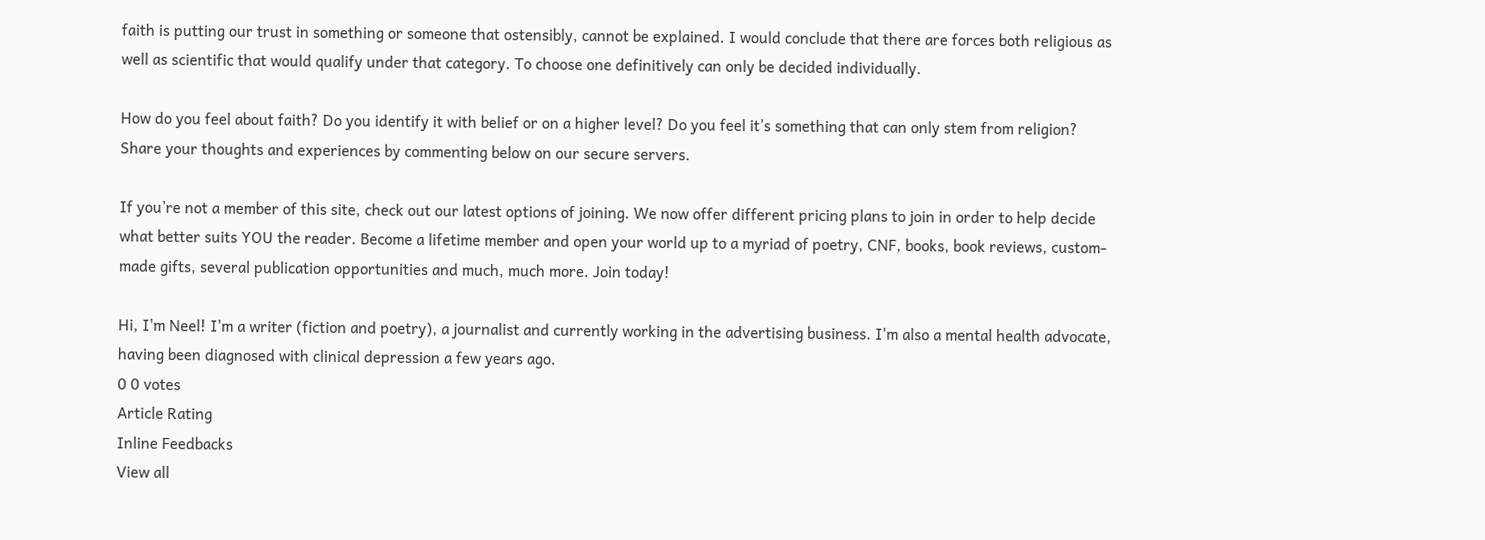faith is putting our trust in something or someone that ostensibly, cannot be explained. I would conclude that there are forces both religious as well as scientific that would qualify under that category. To choose one definitively can only be decided individually.

How do you feel about faith? Do you identify it with belief or on a higher level? Do you feel it’s something that can only stem from religion? Share your thoughts and experiences by commenting below on our secure servers.

If you’re not a member of this site, check out our latest options of joining. We now offer different pricing plans to join in order to help decide what better suits YOU the reader. Become a lifetime member and open your world up to a myriad of poetry, CNF, books, book reviews, custom-made gifts, several publication opportunities and much, much more. Join today!

Hi, I'm Neel! I'm a writer (fiction and poetry), a journalist and currently working in the advertising business. I'm also a mental health advocate, having been diagnosed with clinical depression a few years ago.
0 0 votes
Article Rating
Inline Feedbacks
View all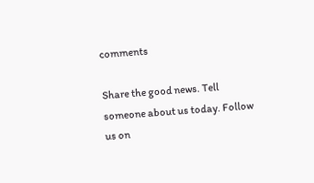comments

Share the good news. Tell someone about us today. Follow us on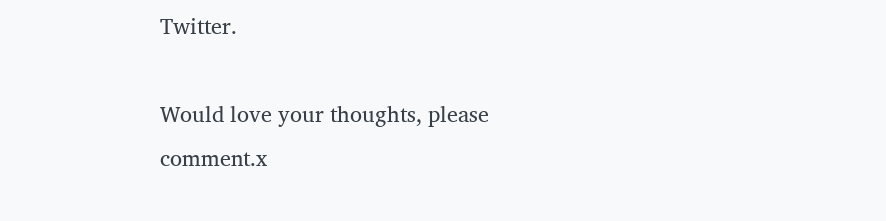Twitter.

Would love your thoughts, please comment.x